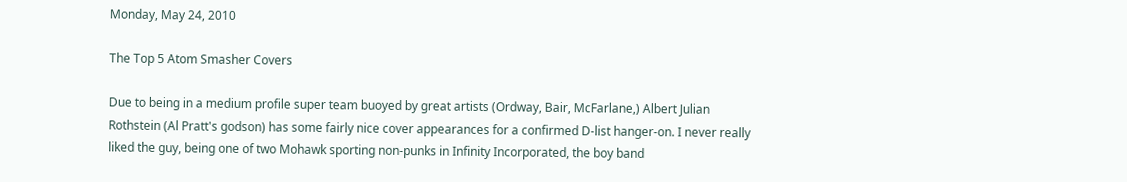Monday, May 24, 2010

The Top 5 Atom Smasher Covers

Due to being in a medium profile super team buoyed by great artists (Ordway, Bair, McFarlane,) Albert Julian Rothstein (Al Pratt's godson) has some fairly nice cover appearances for a confirmed D-list hanger-on. I never really liked the guy, being one of two Mohawk sporting non-punks in Infinity Incorporated, the boy band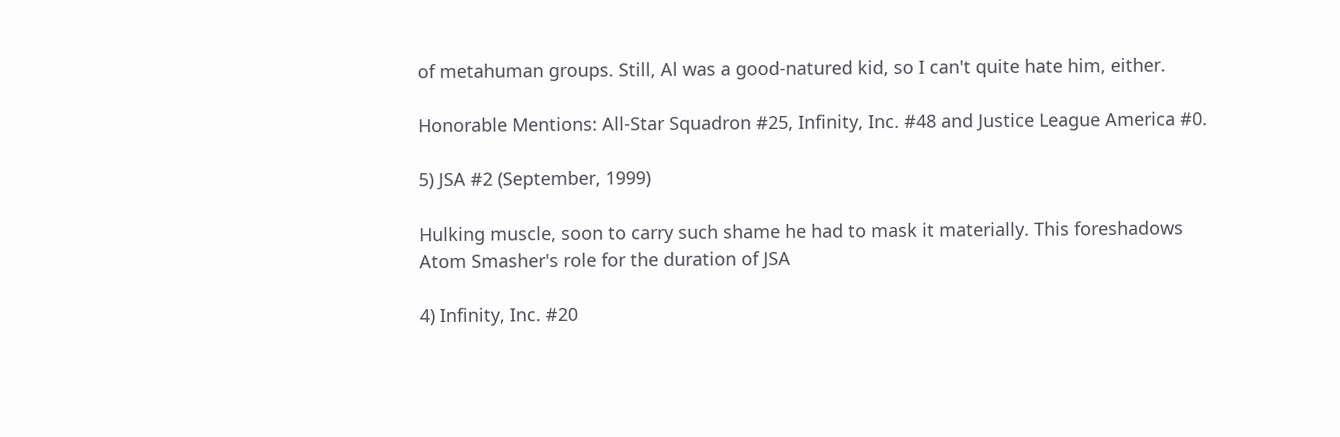of metahuman groups. Still, Al was a good-natured kid, so I can't quite hate him, either.

Honorable Mentions: All-Star Squadron #25, Infinity, Inc. #48 and Justice League America #0.

5) JSA #2 (September, 1999)

Hulking muscle, soon to carry such shame he had to mask it materially. This foreshadows Atom Smasher's role for the duration of JSA

4) Infinity, Inc. #20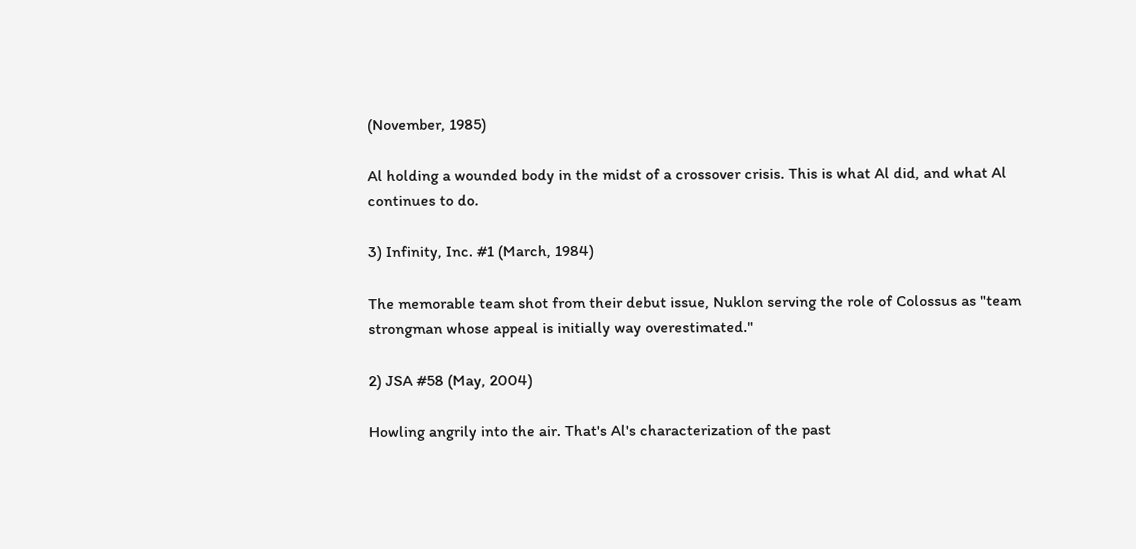(November, 1985)

Al holding a wounded body in the midst of a crossover crisis. This is what Al did, and what Al continues to do.

3) Infinity, Inc. #1 (March, 1984)

The memorable team shot from their debut issue, Nuklon serving the role of Colossus as "team strongman whose appeal is initially way overestimated."

2) JSA #58 (May, 2004)

Howling angrily into the air. That's Al's characterization of the past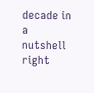decade in a nutshell right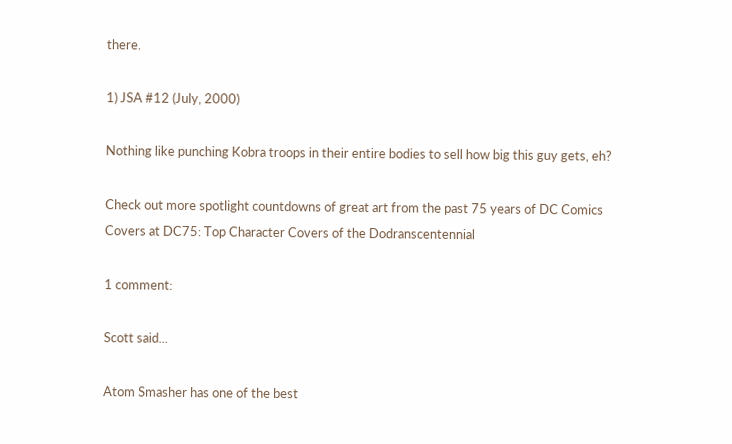there.

1) JSA #12 (July, 2000)

Nothing like punching Kobra troops in their entire bodies to sell how big this guy gets, eh?

Check out more spotlight countdowns of great art from the past 75 years of DC Comics Covers at DC75: Top Character Covers of the Dodranscentennial

1 comment:

Scott said...

Atom Smasher has one of the best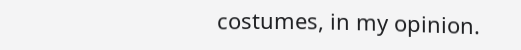costumes, in my opinion.